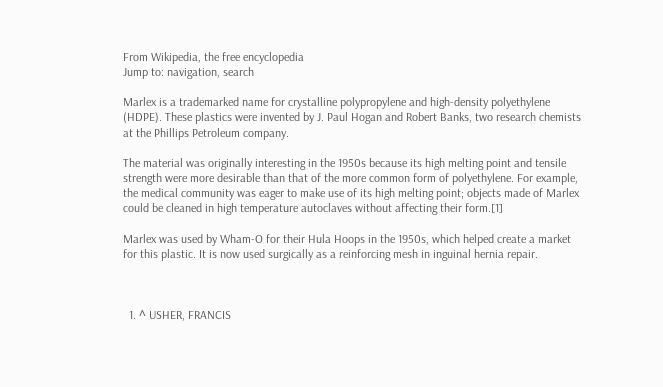From Wikipedia, the free encyclopedia
Jump to: navigation, search

Marlex is a trademarked name for crystalline polypropylene and high-density polyethylene (HDPE). These plastics were invented by J. Paul Hogan and Robert Banks, two research chemists at the Phillips Petroleum company.

The material was originally interesting in the 1950s because its high melting point and tensile strength were more desirable than that of the more common form of polyethylene. For example, the medical community was eager to make use of its high melting point; objects made of Marlex could be cleaned in high temperature autoclaves without affecting their form.[1]

Marlex was used by Wham-O for their Hula Hoops in the 1950s, which helped create a market for this plastic. It is now used surgically as a reinforcing mesh in inguinal hernia repair.



  1. ^ USHER, FRANCIS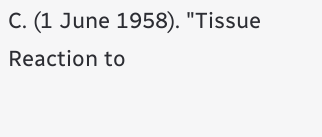C. (1 June 1958). "Tissue Reaction to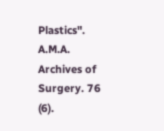Plastics". A.M.A. Archives of Surgery. 76 (6).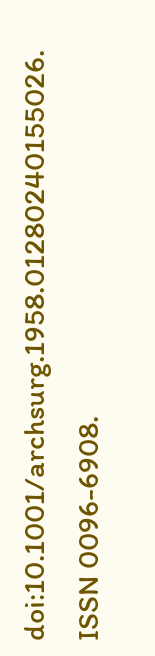doi:10.1001/archsurg.1958.01280240155026. ISSN 0096-6908.